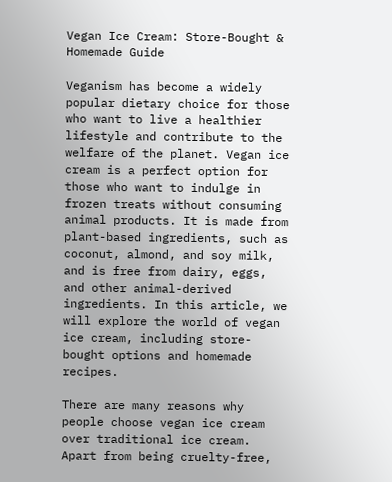Vegan Ice Cream: Store-Bought & Homemade Guide

Veganism has become a widely popular dietary choice for those who want to live a healthier lifestyle and contribute to the welfare of the planet. Vegan ice cream is a perfect option for those who want to indulge in frozen treats without consuming animal products. It is made from plant-based ingredients, such as coconut, almond, and soy milk, and is free from dairy, eggs, and other animal-derived ingredients. In this article, we will explore the world of vegan ice cream, including store-bought options and homemade recipes.

There are many reasons why people choose vegan ice cream over traditional ice cream. Apart from being cruelty-free,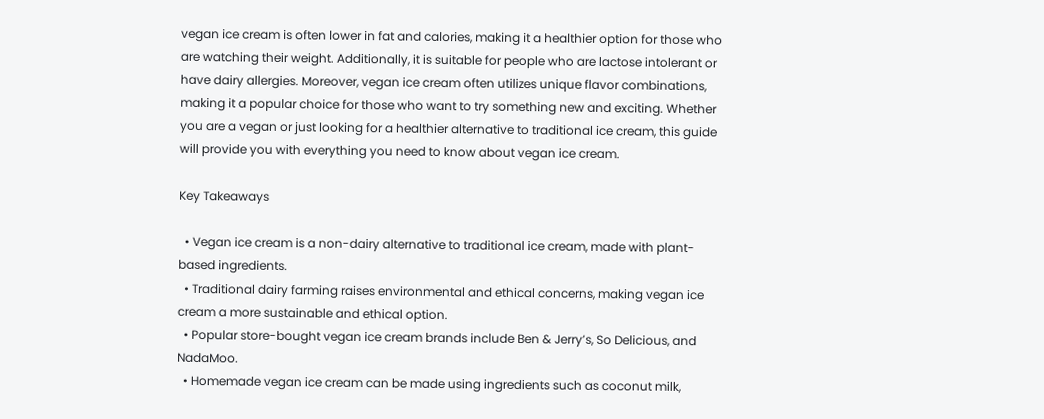vegan ice cream is often lower in fat and calories, making it a healthier option for those who are watching their weight. Additionally, it is suitable for people who are lactose intolerant or have dairy allergies. Moreover, vegan ice cream often utilizes unique flavor combinations, making it a popular choice for those who want to try something new and exciting. Whether you are a vegan or just looking for a healthier alternative to traditional ice cream, this guide will provide you with everything you need to know about vegan ice cream.

Key Takeaways

  • Vegan ice cream is a non-dairy alternative to traditional ice cream, made with plant-based ingredients.
  • Traditional dairy farming raises environmental and ethical concerns, making vegan ice cream a more sustainable and ethical option.
  • Popular store-bought vegan ice cream brands include Ben & Jerry’s, So Delicious, and NadaMoo.
  • Homemade vegan ice cream can be made using ingredients such as coconut milk,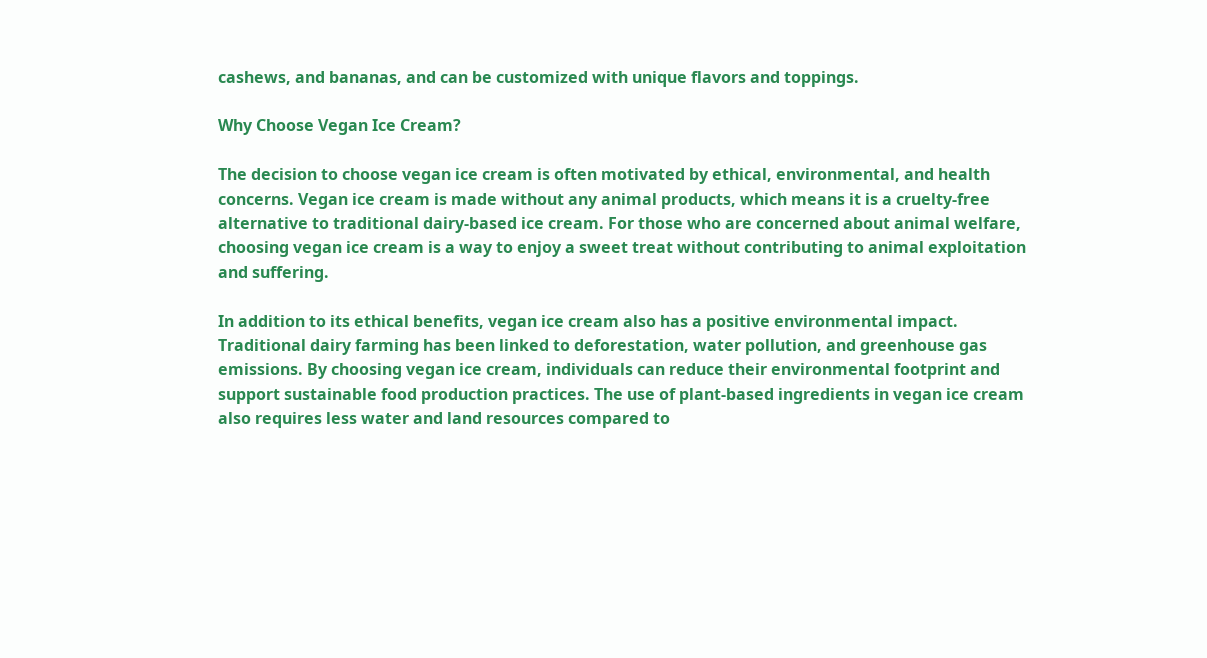cashews, and bananas, and can be customized with unique flavors and toppings.

Why Choose Vegan Ice Cream?

The decision to choose vegan ice cream is often motivated by ethical, environmental, and health concerns. Vegan ice cream is made without any animal products, which means it is a cruelty-free alternative to traditional dairy-based ice cream. For those who are concerned about animal welfare, choosing vegan ice cream is a way to enjoy a sweet treat without contributing to animal exploitation and suffering.

In addition to its ethical benefits, vegan ice cream also has a positive environmental impact. Traditional dairy farming has been linked to deforestation, water pollution, and greenhouse gas emissions. By choosing vegan ice cream, individuals can reduce their environmental footprint and support sustainable food production practices. The use of plant-based ingredients in vegan ice cream also requires less water and land resources compared to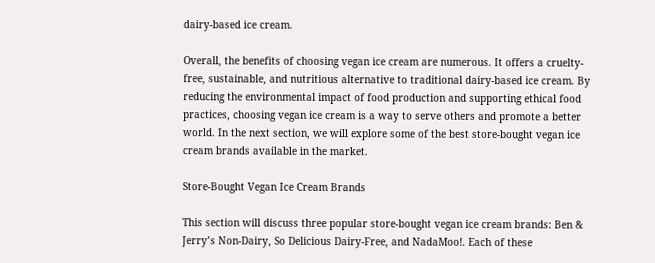dairy-based ice cream.

Overall, the benefits of choosing vegan ice cream are numerous. It offers a cruelty-free, sustainable, and nutritious alternative to traditional dairy-based ice cream. By reducing the environmental impact of food production and supporting ethical food practices, choosing vegan ice cream is a way to serve others and promote a better world. In the next section, we will explore some of the best store-bought vegan ice cream brands available in the market.

Store-Bought Vegan Ice Cream Brands

This section will discuss three popular store-bought vegan ice cream brands: Ben & Jerry’s Non-Dairy, So Delicious Dairy-Free, and NadaMoo!. Each of these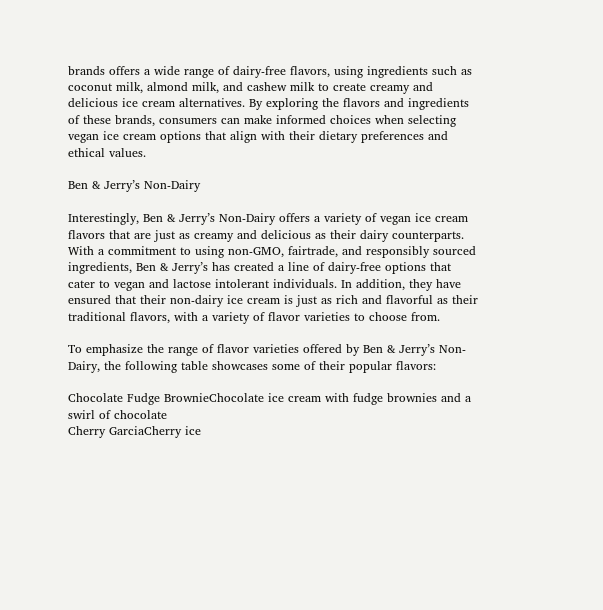brands offers a wide range of dairy-free flavors, using ingredients such as coconut milk, almond milk, and cashew milk to create creamy and delicious ice cream alternatives. By exploring the flavors and ingredients of these brands, consumers can make informed choices when selecting vegan ice cream options that align with their dietary preferences and ethical values.

Ben & Jerry’s Non-Dairy

Interestingly, Ben & Jerry’s Non-Dairy offers a variety of vegan ice cream flavors that are just as creamy and delicious as their dairy counterparts. With a commitment to using non-GMO, fairtrade, and responsibly sourced ingredients, Ben & Jerry’s has created a line of dairy-free options that cater to vegan and lactose intolerant individuals. In addition, they have ensured that their non-dairy ice cream is just as rich and flavorful as their traditional flavors, with a variety of flavor varieties to choose from.

To emphasize the range of flavor varieties offered by Ben & Jerry’s Non-Dairy, the following table showcases some of their popular flavors:

Chocolate Fudge BrownieChocolate ice cream with fudge brownies and a swirl of chocolate
Cherry GarciaCherry ice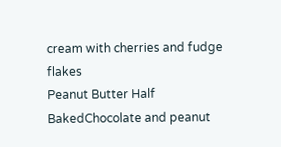cream with cherries and fudge flakes
Peanut Butter Half BakedChocolate and peanut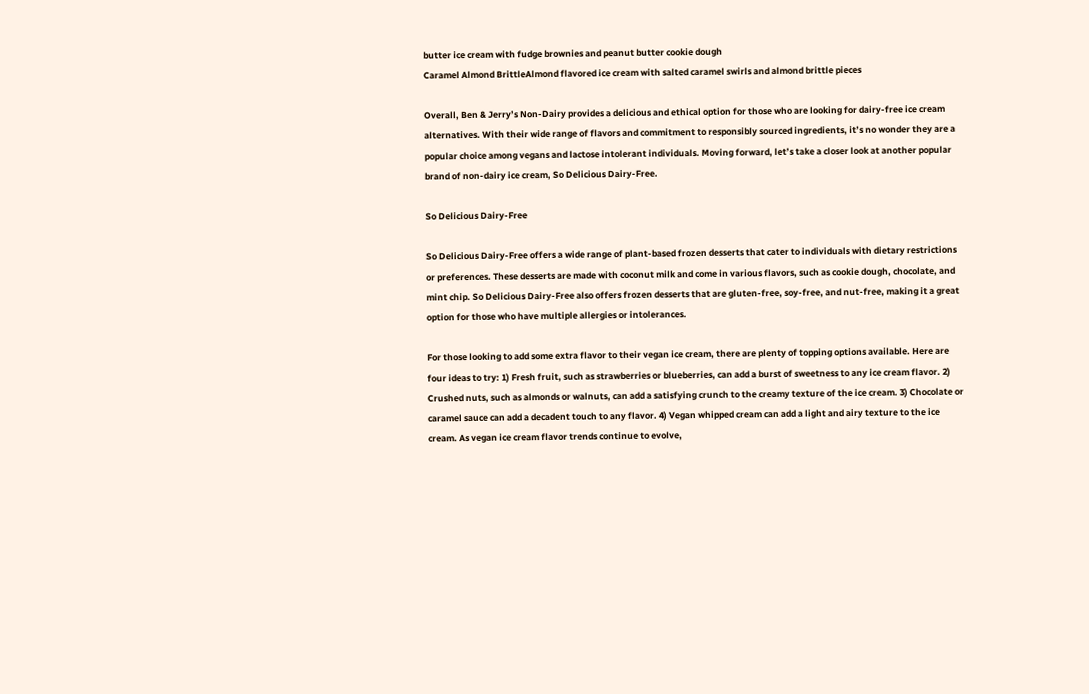butter ice cream with fudge brownies and peanut butter cookie dough
Caramel Almond BrittleAlmond flavored ice cream with salted caramel swirls and almond brittle pieces

Overall, Ben & Jerry’s Non-Dairy provides a delicious and ethical option for those who are looking for dairy-free ice cream alternatives. With their wide range of flavors and commitment to responsibly sourced ingredients, it’s no wonder they are a popular choice among vegans and lactose intolerant individuals. Moving forward, let’s take a closer look at another popular brand of non-dairy ice cream, So Delicious Dairy-Free.

So Delicious Dairy-Free

So Delicious Dairy-Free offers a wide range of plant-based frozen desserts that cater to individuals with dietary restrictions or preferences. These desserts are made with coconut milk and come in various flavors, such as cookie dough, chocolate, and mint chip. So Delicious Dairy-Free also offers frozen desserts that are gluten-free, soy-free, and nut-free, making it a great option for those who have multiple allergies or intolerances.

For those looking to add some extra flavor to their vegan ice cream, there are plenty of topping options available. Here are four ideas to try: 1) Fresh fruit, such as strawberries or blueberries, can add a burst of sweetness to any ice cream flavor. 2) Crushed nuts, such as almonds or walnuts, can add a satisfying crunch to the creamy texture of the ice cream. 3) Chocolate or caramel sauce can add a decadent touch to any flavor. 4) Vegan whipped cream can add a light and airy texture to the ice cream. As vegan ice cream flavor trends continue to evolve,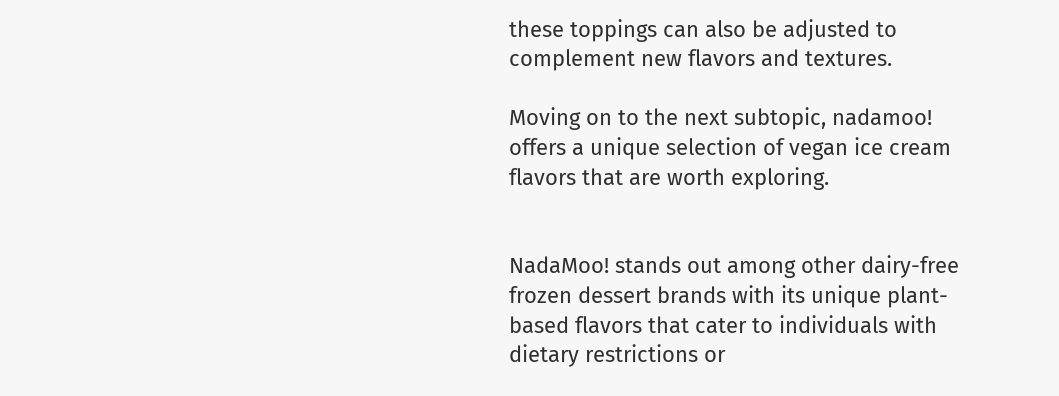these toppings can also be adjusted to complement new flavors and textures.

Moving on to the next subtopic, nadamoo! offers a unique selection of vegan ice cream flavors that are worth exploring.


NadaMoo! stands out among other dairy-free frozen dessert brands with its unique plant-based flavors that cater to individuals with dietary restrictions or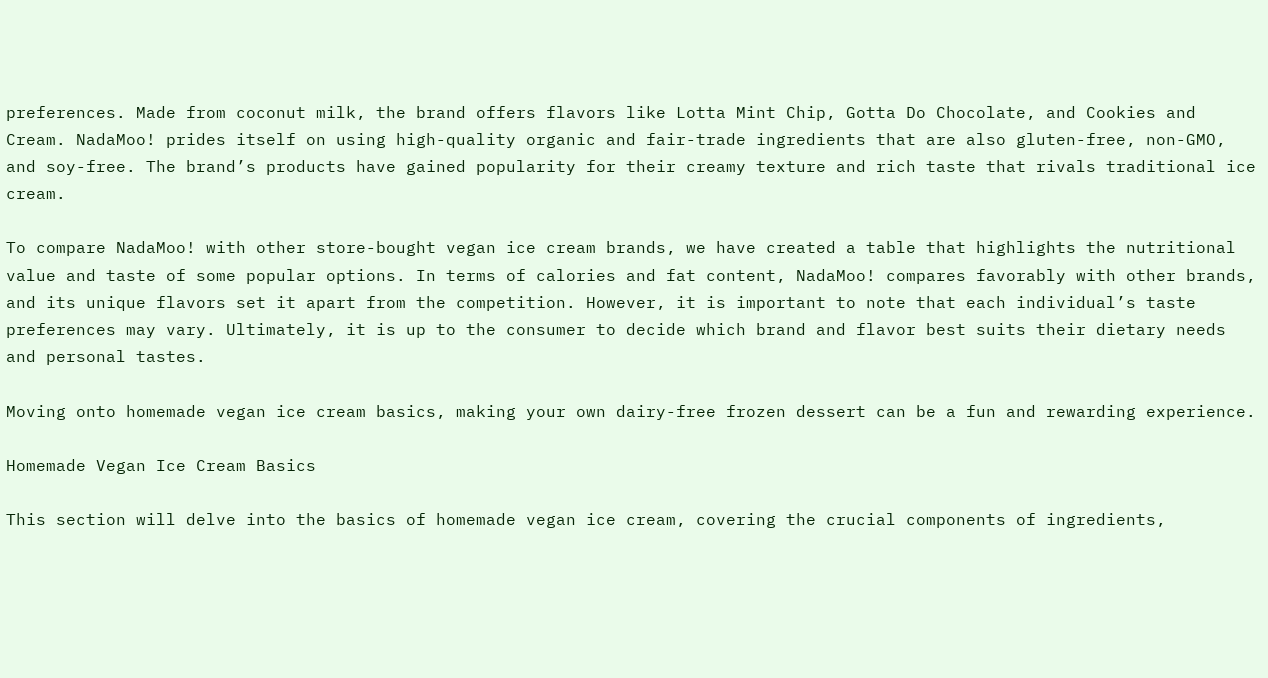preferences. Made from coconut milk, the brand offers flavors like Lotta Mint Chip, Gotta Do Chocolate, and Cookies and Cream. NadaMoo! prides itself on using high-quality organic and fair-trade ingredients that are also gluten-free, non-GMO, and soy-free. The brand’s products have gained popularity for their creamy texture and rich taste that rivals traditional ice cream.

To compare NadaMoo! with other store-bought vegan ice cream brands, we have created a table that highlights the nutritional value and taste of some popular options. In terms of calories and fat content, NadaMoo! compares favorably with other brands, and its unique flavors set it apart from the competition. However, it is important to note that each individual’s taste preferences may vary. Ultimately, it is up to the consumer to decide which brand and flavor best suits their dietary needs and personal tastes.

Moving onto homemade vegan ice cream basics, making your own dairy-free frozen dessert can be a fun and rewarding experience.

Homemade Vegan Ice Cream Basics

This section will delve into the basics of homemade vegan ice cream, covering the crucial components of ingredients,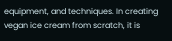equipment, and techniques. In creating vegan ice cream from scratch, it is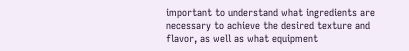important to understand what ingredients are necessary to achieve the desired texture and flavor, as well as what equipment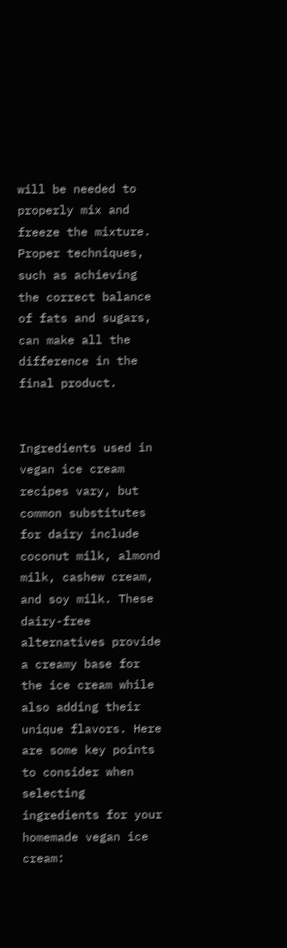will be needed to properly mix and freeze the mixture. Proper techniques, such as achieving the correct balance of fats and sugars, can make all the difference in the final product.


Ingredients used in vegan ice cream recipes vary, but common substitutes for dairy include coconut milk, almond milk, cashew cream, and soy milk. These dairy-free alternatives provide a creamy base for the ice cream while also adding their unique flavors. Here are some key points to consider when selecting ingredients for your homemade vegan ice cream: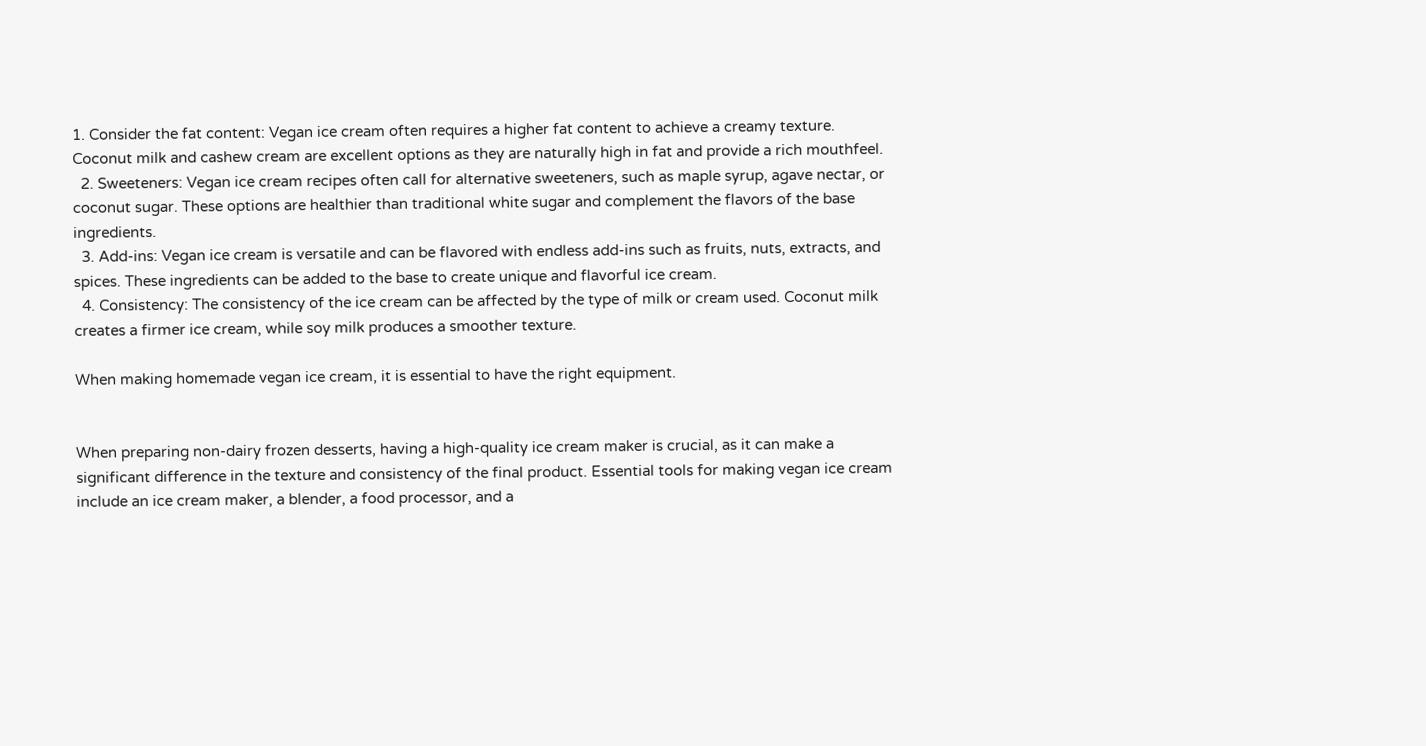1. Consider the fat content: Vegan ice cream often requires a higher fat content to achieve a creamy texture. Coconut milk and cashew cream are excellent options as they are naturally high in fat and provide a rich mouthfeel.
  2. Sweeteners: Vegan ice cream recipes often call for alternative sweeteners, such as maple syrup, agave nectar, or coconut sugar. These options are healthier than traditional white sugar and complement the flavors of the base ingredients.
  3. Add-ins: Vegan ice cream is versatile and can be flavored with endless add-ins such as fruits, nuts, extracts, and spices. These ingredients can be added to the base to create unique and flavorful ice cream.
  4. Consistency: The consistency of the ice cream can be affected by the type of milk or cream used. Coconut milk creates a firmer ice cream, while soy milk produces a smoother texture.

When making homemade vegan ice cream, it is essential to have the right equipment.


When preparing non-dairy frozen desserts, having a high-quality ice cream maker is crucial, as it can make a significant difference in the texture and consistency of the final product. Essential tools for making vegan ice cream include an ice cream maker, a blender, a food processor, and a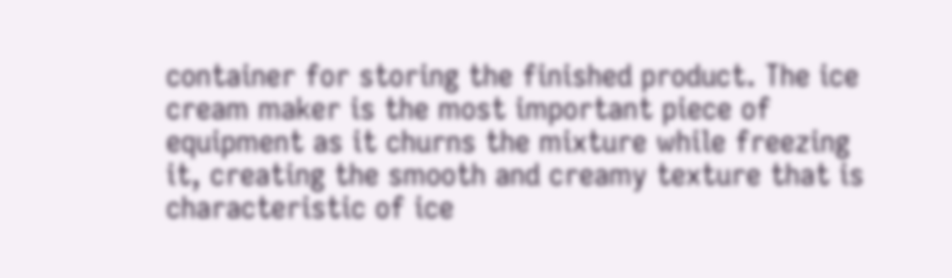container for storing the finished product. The ice cream maker is the most important piece of equipment as it churns the mixture while freezing it, creating the smooth and creamy texture that is characteristic of ice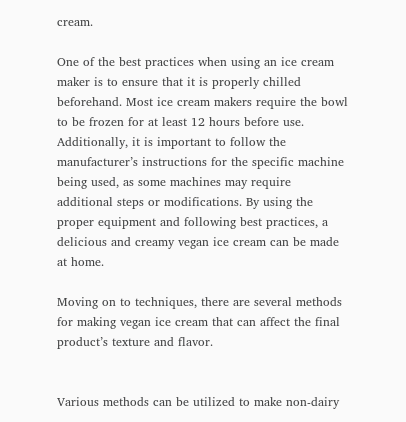cream.

One of the best practices when using an ice cream maker is to ensure that it is properly chilled beforehand. Most ice cream makers require the bowl to be frozen for at least 12 hours before use. Additionally, it is important to follow the manufacturer’s instructions for the specific machine being used, as some machines may require additional steps or modifications. By using the proper equipment and following best practices, a delicious and creamy vegan ice cream can be made at home.

Moving on to techniques, there are several methods for making vegan ice cream that can affect the final product’s texture and flavor.


Various methods can be utilized to make non-dairy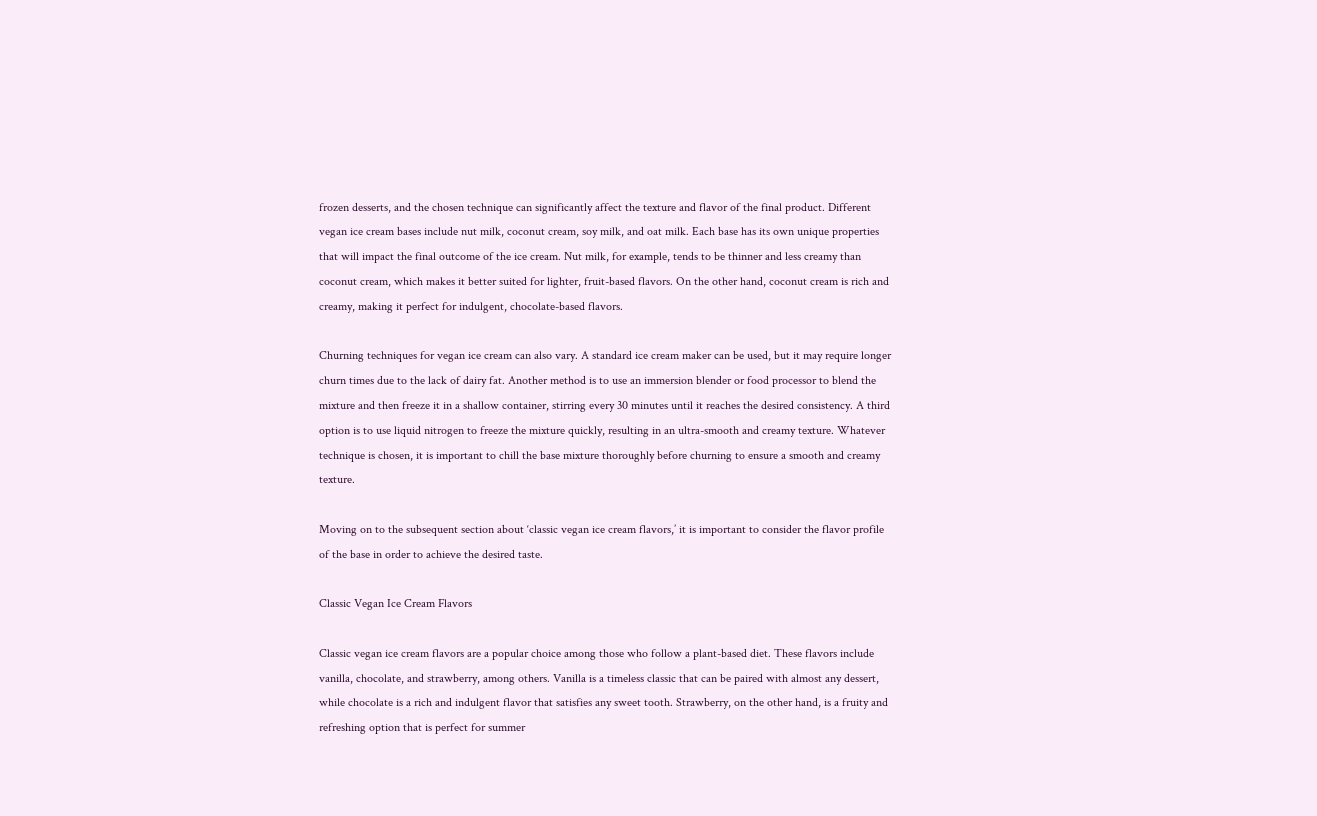frozen desserts, and the chosen technique can significantly affect the texture and flavor of the final product. Different vegan ice cream bases include nut milk, coconut cream, soy milk, and oat milk. Each base has its own unique properties that will impact the final outcome of the ice cream. Nut milk, for example, tends to be thinner and less creamy than coconut cream, which makes it better suited for lighter, fruit-based flavors. On the other hand, coconut cream is rich and creamy, making it perfect for indulgent, chocolate-based flavors.

Churning techniques for vegan ice cream can also vary. A standard ice cream maker can be used, but it may require longer churn times due to the lack of dairy fat. Another method is to use an immersion blender or food processor to blend the mixture and then freeze it in a shallow container, stirring every 30 minutes until it reaches the desired consistency. A third option is to use liquid nitrogen to freeze the mixture quickly, resulting in an ultra-smooth and creamy texture. Whatever technique is chosen, it is important to chill the base mixture thoroughly before churning to ensure a smooth and creamy texture.

Moving on to the subsequent section about ‘classic vegan ice cream flavors,’ it is important to consider the flavor profile of the base in order to achieve the desired taste.

Classic Vegan Ice Cream Flavors

Classic vegan ice cream flavors are a popular choice among those who follow a plant-based diet. These flavors include vanilla, chocolate, and strawberry, among others. Vanilla is a timeless classic that can be paired with almost any dessert, while chocolate is a rich and indulgent flavor that satisfies any sweet tooth. Strawberry, on the other hand, is a fruity and refreshing option that is perfect for summer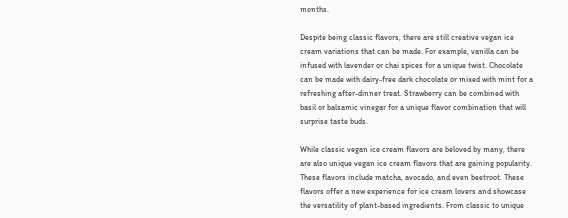months.

Despite being classic flavors, there are still creative vegan ice cream variations that can be made. For example, vanilla can be infused with lavender or chai spices for a unique twist. Chocolate can be made with dairy-free dark chocolate or mixed with mint for a refreshing after-dinner treat. Strawberry can be combined with basil or balsamic vinegar for a unique flavor combination that will surprise taste buds.

While classic vegan ice cream flavors are beloved by many, there are also unique vegan ice cream flavors that are gaining popularity. These flavors include matcha, avocado, and even beetroot. These flavors offer a new experience for ice cream lovers and showcase the versatility of plant-based ingredients. From classic to unique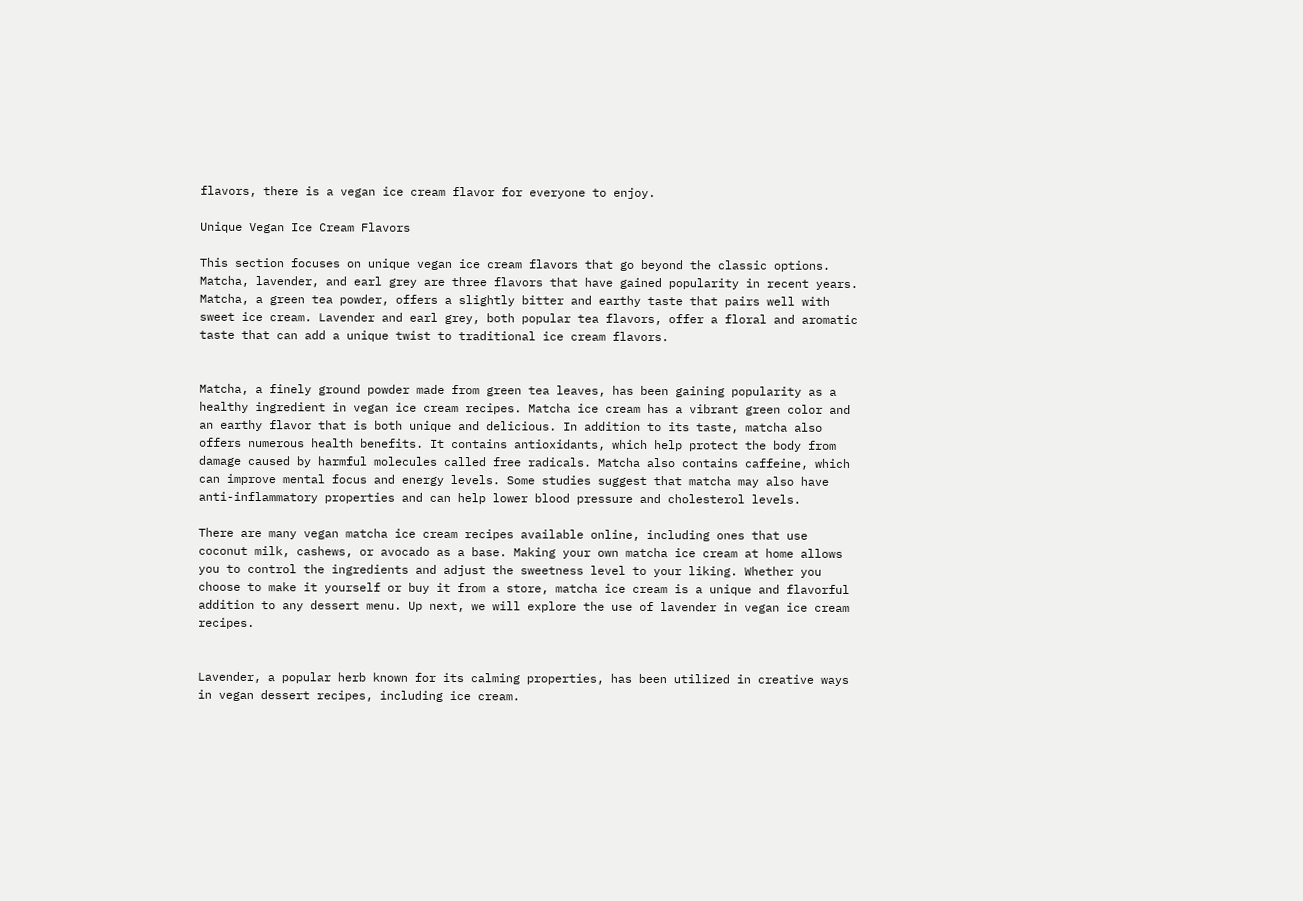flavors, there is a vegan ice cream flavor for everyone to enjoy.

Unique Vegan Ice Cream Flavors

This section focuses on unique vegan ice cream flavors that go beyond the classic options. Matcha, lavender, and earl grey are three flavors that have gained popularity in recent years. Matcha, a green tea powder, offers a slightly bitter and earthy taste that pairs well with sweet ice cream. Lavender and earl grey, both popular tea flavors, offer a floral and aromatic taste that can add a unique twist to traditional ice cream flavors.


Matcha, a finely ground powder made from green tea leaves, has been gaining popularity as a healthy ingredient in vegan ice cream recipes. Matcha ice cream has a vibrant green color and an earthy flavor that is both unique and delicious. In addition to its taste, matcha also offers numerous health benefits. It contains antioxidants, which help protect the body from damage caused by harmful molecules called free radicals. Matcha also contains caffeine, which can improve mental focus and energy levels. Some studies suggest that matcha may also have anti-inflammatory properties and can help lower blood pressure and cholesterol levels.

There are many vegan matcha ice cream recipes available online, including ones that use coconut milk, cashews, or avocado as a base. Making your own matcha ice cream at home allows you to control the ingredients and adjust the sweetness level to your liking. Whether you choose to make it yourself or buy it from a store, matcha ice cream is a unique and flavorful addition to any dessert menu. Up next, we will explore the use of lavender in vegan ice cream recipes.


Lavender, a popular herb known for its calming properties, has been utilized in creative ways in vegan dessert recipes, including ice cream.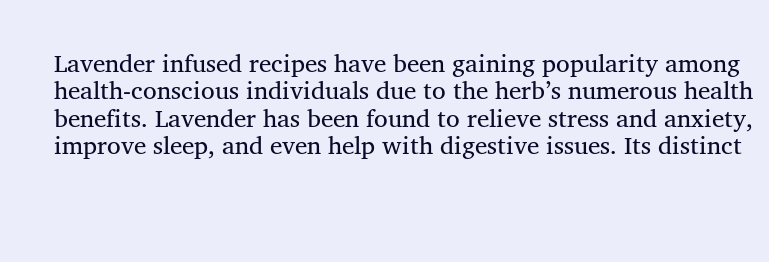Lavender infused recipes have been gaining popularity among health-conscious individuals due to the herb’s numerous health benefits. Lavender has been found to relieve stress and anxiety, improve sleep, and even help with digestive issues. Its distinct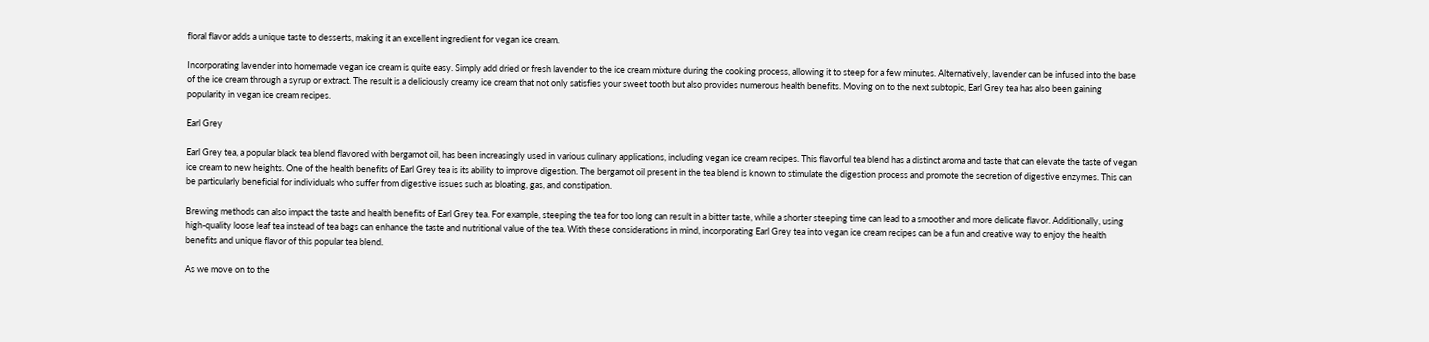floral flavor adds a unique taste to desserts, making it an excellent ingredient for vegan ice cream.

Incorporating lavender into homemade vegan ice cream is quite easy. Simply add dried or fresh lavender to the ice cream mixture during the cooking process, allowing it to steep for a few minutes. Alternatively, lavender can be infused into the base of the ice cream through a syrup or extract. The result is a deliciously creamy ice cream that not only satisfies your sweet tooth but also provides numerous health benefits. Moving on to the next subtopic, Earl Grey tea has also been gaining popularity in vegan ice cream recipes.

Earl Grey

Earl Grey tea, a popular black tea blend flavored with bergamot oil, has been increasingly used in various culinary applications, including vegan ice cream recipes. This flavorful tea blend has a distinct aroma and taste that can elevate the taste of vegan ice cream to new heights. One of the health benefits of Earl Grey tea is its ability to improve digestion. The bergamot oil present in the tea blend is known to stimulate the digestion process and promote the secretion of digestive enzymes. This can be particularly beneficial for individuals who suffer from digestive issues such as bloating, gas, and constipation.

Brewing methods can also impact the taste and health benefits of Earl Grey tea. For example, steeping the tea for too long can result in a bitter taste, while a shorter steeping time can lead to a smoother and more delicate flavor. Additionally, using high-quality loose leaf tea instead of tea bags can enhance the taste and nutritional value of the tea. With these considerations in mind, incorporating Earl Grey tea into vegan ice cream recipes can be a fun and creative way to enjoy the health benefits and unique flavor of this popular tea blend.

As we move on to the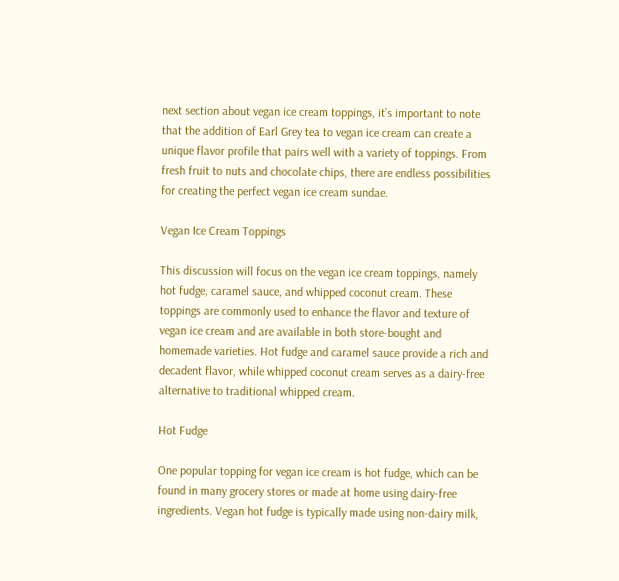next section about vegan ice cream toppings, it’s important to note that the addition of Earl Grey tea to vegan ice cream can create a unique flavor profile that pairs well with a variety of toppings. From fresh fruit to nuts and chocolate chips, there are endless possibilities for creating the perfect vegan ice cream sundae.

Vegan Ice Cream Toppings

This discussion will focus on the vegan ice cream toppings, namely hot fudge, caramel sauce, and whipped coconut cream. These toppings are commonly used to enhance the flavor and texture of vegan ice cream and are available in both store-bought and homemade varieties. Hot fudge and caramel sauce provide a rich and decadent flavor, while whipped coconut cream serves as a dairy-free alternative to traditional whipped cream.

Hot Fudge

One popular topping for vegan ice cream is hot fudge, which can be found in many grocery stores or made at home using dairy-free ingredients. Vegan hot fudge is typically made using non-dairy milk,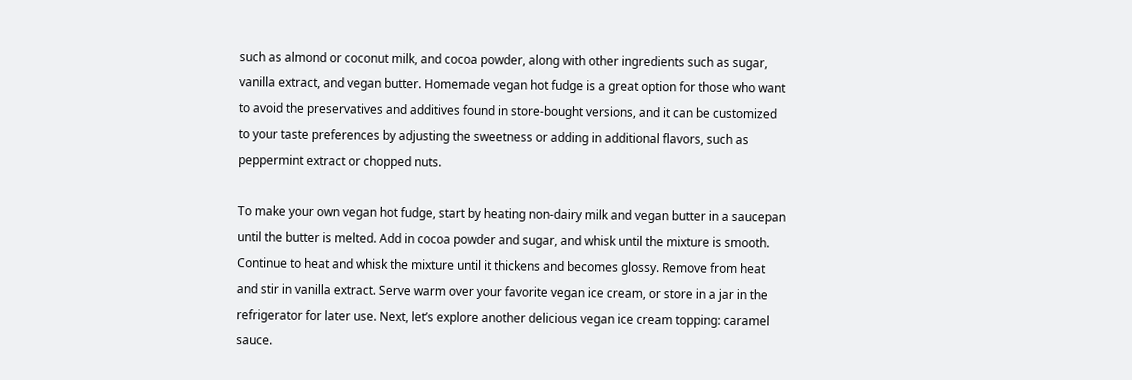such as almond or coconut milk, and cocoa powder, along with other ingredients such as sugar, vanilla extract, and vegan butter. Homemade vegan hot fudge is a great option for those who want to avoid the preservatives and additives found in store-bought versions, and it can be customized to your taste preferences by adjusting the sweetness or adding in additional flavors, such as peppermint extract or chopped nuts.

To make your own vegan hot fudge, start by heating non-dairy milk and vegan butter in a saucepan until the butter is melted. Add in cocoa powder and sugar, and whisk until the mixture is smooth. Continue to heat and whisk the mixture until it thickens and becomes glossy. Remove from heat and stir in vanilla extract. Serve warm over your favorite vegan ice cream, or store in a jar in the refrigerator for later use. Next, let’s explore another delicious vegan ice cream topping: caramel sauce.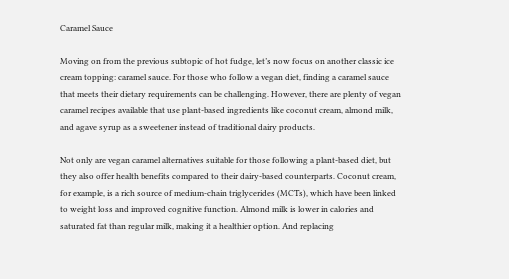Caramel Sauce

Moving on from the previous subtopic of hot fudge, let’s now focus on another classic ice cream topping: caramel sauce. For those who follow a vegan diet, finding a caramel sauce that meets their dietary requirements can be challenging. However, there are plenty of vegan caramel recipes available that use plant-based ingredients like coconut cream, almond milk, and agave syrup as a sweetener instead of traditional dairy products.

Not only are vegan caramel alternatives suitable for those following a plant-based diet, but they also offer health benefits compared to their dairy-based counterparts. Coconut cream, for example, is a rich source of medium-chain triglycerides (MCTs), which have been linked to weight loss and improved cognitive function. Almond milk is lower in calories and saturated fat than regular milk, making it a healthier option. And replacing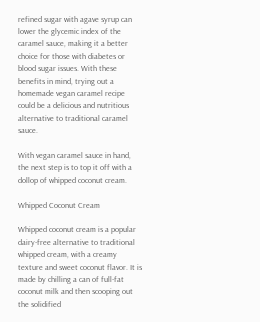refined sugar with agave syrup can lower the glycemic index of the caramel sauce, making it a better choice for those with diabetes or blood sugar issues. With these benefits in mind, trying out a homemade vegan caramel recipe could be a delicious and nutritious alternative to traditional caramel sauce.

With vegan caramel sauce in hand, the next step is to top it off with a dollop of whipped coconut cream.

Whipped Coconut Cream

Whipped coconut cream is a popular dairy-free alternative to traditional whipped cream, with a creamy texture and sweet coconut flavor. It is made by chilling a can of full-fat coconut milk and then scooping out the solidified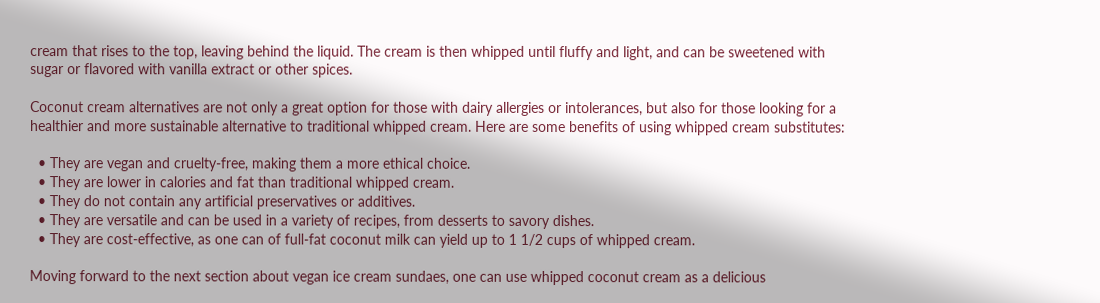cream that rises to the top, leaving behind the liquid. The cream is then whipped until fluffy and light, and can be sweetened with sugar or flavored with vanilla extract or other spices.

Coconut cream alternatives are not only a great option for those with dairy allergies or intolerances, but also for those looking for a healthier and more sustainable alternative to traditional whipped cream. Here are some benefits of using whipped cream substitutes:

  • They are vegan and cruelty-free, making them a more ethical choice.
  • They are lower in calories and fat than traditional whipped cream.
  • They do not contain any artificial preservatives or additives.
  • They are versatile and can be used in a variety of recipes, from desserts to savory dishes.
  • They are cost-effective, as one can of full-fat coconut milk can yield up to 1 1/2 cups of whipped cream.

Moving forward to the next section about vegan ice cream sundaes, one can use whipped coconut cream as a delicious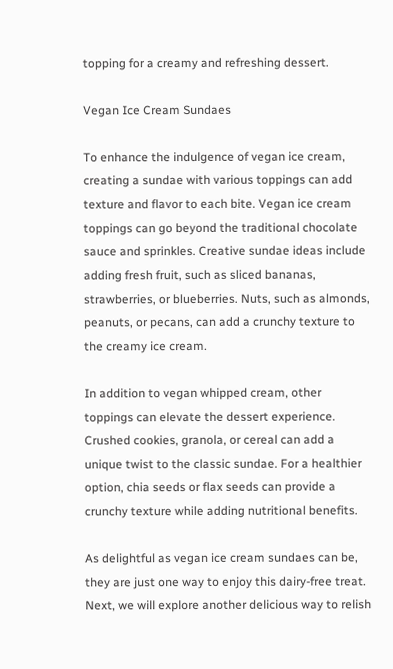topping for a creamy and refreshing dessert.

Vegan Ice Cream Sundaes

To enhance the indulgence of vegan ice cream, creating a sundae with various toppings can add texture and flavor to each bite. Vegan ice cream toppings can go beyond the traditional chocolate sauce and sprinkles. Creative sundae ideas include adding fresh fruit, such as sliced bananas, strawberries, or blueberries. Nuts, such as almonds, peanuts, or pecans, can add a crunchy texture to the creamy ice cream.

In addition to vegan whipped cream, other toppings can elevate the dessert experience. Crushed cookies, granola, or cereal can add a unique twist to the classic sundae. For a healthier option, chia seeds or flax seeds can provide a crunchy texture while adding nutritional benefits.

As delightful as vegan ice cream sundaes can be, they are just one way to enjoy this dairy-free treat. Next, we will explore another delicious way to relish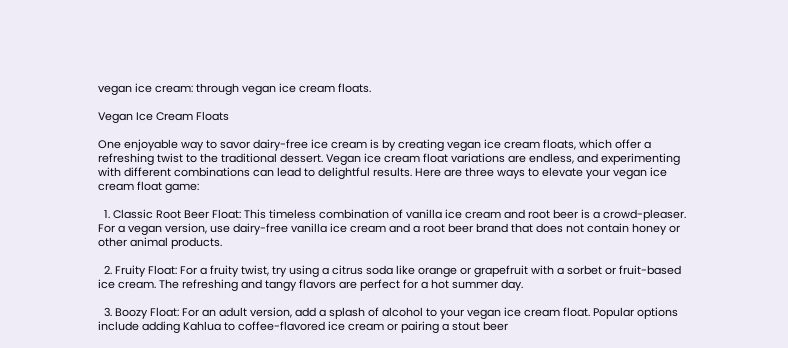vegan ice cream: through vegan ice cream floats.

Vegan Ice Cream Floats

One enjoyable way to savor dairy-free ice cream is by creating vegan ice cream floats, which offer a refreshing twist to the traditional dessert. Vegan ice cream float variations are endless, and experimenting with different combinations can lead to delightful results. Here are three ways to elevate your vegan ice cream float game:

  1. Classic Root Beer Float: This timeless combination of vanilla ice cream and root beer is a crowd-pleaser. For a vegan version, use dairy-free vanilla ice cream and a root beer brand that does not contain honey or other animal products.

  2. Fruity Float: For a fruity twist, try using a citrus soda like orange or grapefruit with a sorbet or fruit-based ice cream. The refreshing and tangy flavors are perfect for a hot summer day.

  3. Boozy Float: For an adult version, add a splash of alcohol to your vegan ice cream float. Popular options include adding Kahlua to coffee-flavored ice cream or pairing a stout beer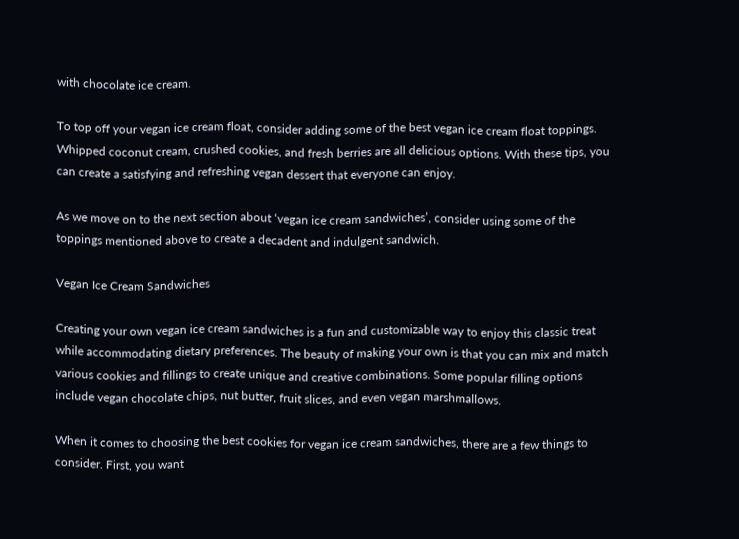with chocolate ice cream.

To top off your vegan ice cream float, consider adding some of the best vegan ice cream float toppings. Whipped coconut cream, crushed cookies, and fresh berries are all delicious options. With these tips, you can create a satisfying and refreshing vegan dessert that everyone can enjoy.

As we move on to the next section about ‘vegan ice cream sandwiches’, consider using some of the toppings mentioned above to create a decadent and indulgent sandwich.

Vegan Ice Cream Sandwiches

Creating your own vegan ice cream sandwiches is a fun and customizable way to enjoy this classic treat while accommodating dietary preferences. The beauty of making your own is that you can mix and match various cookies and fillings to create unique and creative combinations. Some popular filling options include vegan chocolate chips, nut butter, fruit slices, and even vegan marshmallows.

When it comes to choosing the best cookies for vegan ice cream sandwiches, there are a few things to consider. First, you want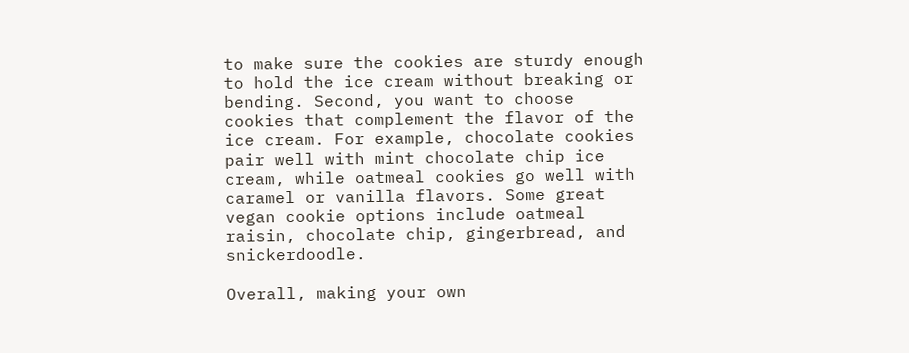to make sure the cookies are sturdy enough to hold the ice cream without breaking or bending. Second, you want to choose cookies that complement the flavor of the ice cream. For example, chocolate cookies pair well with mint chocolate chip ice cream, while oatmeal cookies go well with caramel or vanilla flavors. Some great vegan cookie options include oatmeal raisin, chocolate chip, gingerbread, and snickerdoodle.

Overall, making your own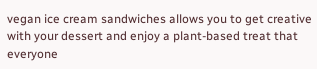vegan ice cream sandwiches allows you to get creative with your dessert and enjoy a plant-based treat that everyone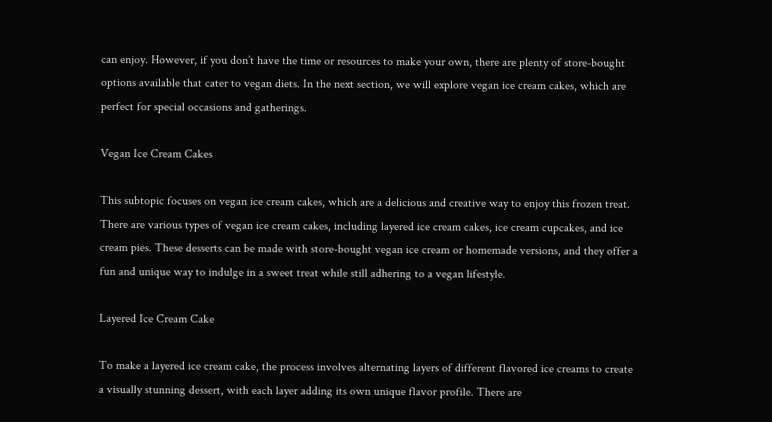can enjoy. However, if you don’t have the time or resources to make your own, there are plenty of store-bought options available that cater to vegan diets. In the next section, we will explore vegan ice cream cakes, which are perfect for special occasions and gatherings.

Vegan Ice Cream Cakes

This subtopic focuses on vegan ice cream cakes, which are a delicious and creative way to enjoy this frozen treat. There are various types of vegan ice cream cakes, including layered ice cream cakes, ice cream cupcakes, and ice cream pies. These desserts can be made with store-bought vegan ice cream or homemade versions, and they offer a fun and unique way to indulge in a sweet treat while still adhering to a vegan lifestyle.

Layered Ice Cream Cake

To make a layered ice cream cake, the process involves alternating layers of different flavored ice creams to create a visually stunning dessert, with each layer adding its own unique flavor profile. There are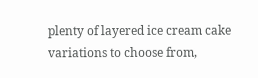plenty of layered ice cream cake variations to choose from,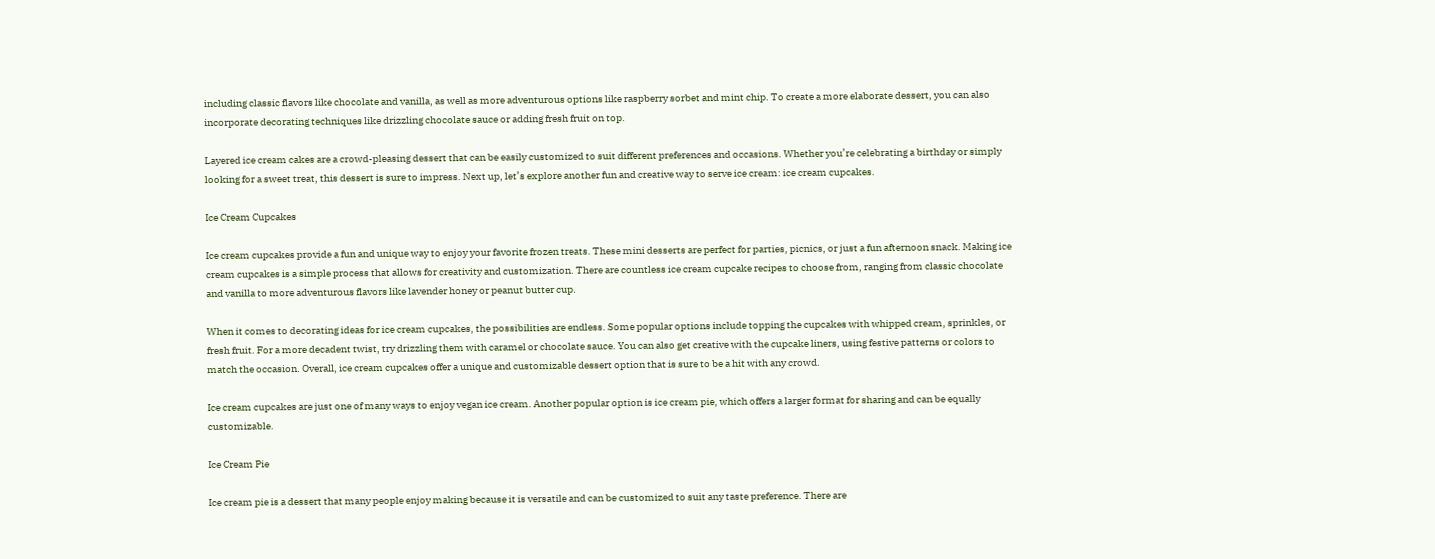including classic flavors like chocolate and vanilla, as well as more adventurous options like raspberry sorbet and mint chip. To create a more elaborate dessert, you can also incorporate decorating techniques like drizzling chocolate sauce or adding fresh fruit on top.

Layered ice cream cakes are a crowd-pleasing dessert that can be easily customized to suit different preferences and occasions. Whether you’re celebrating a birthday or simply looking for a sweet treat, this dessert is sure to impress. Next up, let’s explore another fun and creative way to serve ice cream: ice cream cupcakes.

Ice Cream Cupcakes

Ice cream cupcakes provide a fun and unique way to enjoy your favorite frozen treats. These mini desserts are perfect for parties, picnics, or just a fun afternoon snack. Making ice cream cupcakes is a simple process that allows for creativity and customization. There are countless ice cream cupcake recipes to choose from, ranging from classic chocolate and vanilla to more adventurous flavors like lavender honey or peanut butter cup.

When it comes to decorating ideas for ice cream cupcakes, the possibilities are endless. Some popular options include topping the cupcakes with whipped cream, sprinkles, or fresh fruit. For a more decadent twist, try drizzling them with caramel or chocolate sauce. You can also get creative with the cupcake liners, using festive patterns or colors to match the occasion. Overall, ice cream cupcakes offer a unique and customizable dessert option that is sure to be a hit with any crowd.

Ice cream cupcakes are just one of many ways to enjoy vegan ice cream. Another popular option is ice cream pie, which offers a larger format for sharing and can be equally customizable.

Ice Cream Pie

Ice cream pie is a dessert that many people enjoy making because it is versatile and can be customized to suit any taste preference. There are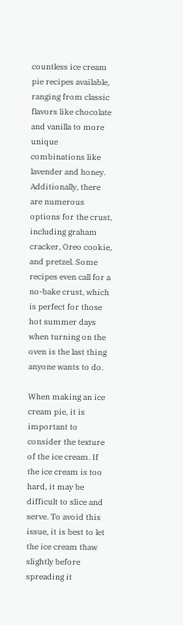countless ice cream pie recipes available, ranging from classic flavors like chocolate and vanilla to more unique combinations like lavender and honey. Additionally, there are numerous options for the crust, including graham cracker, Oreo cookie, and pretzel. Some recipes even call for a no-bake crust, which is perfect for those hot summer days when turning on the oven is the last thing anyone wants to do.

When making an ice cream pie, it is important to consider the texture of the ice cream. If the ice cream is too hard, it may be difficult to slice and serve. To avoid this issue, it is best to let the ice cream thaw slightly before spreading it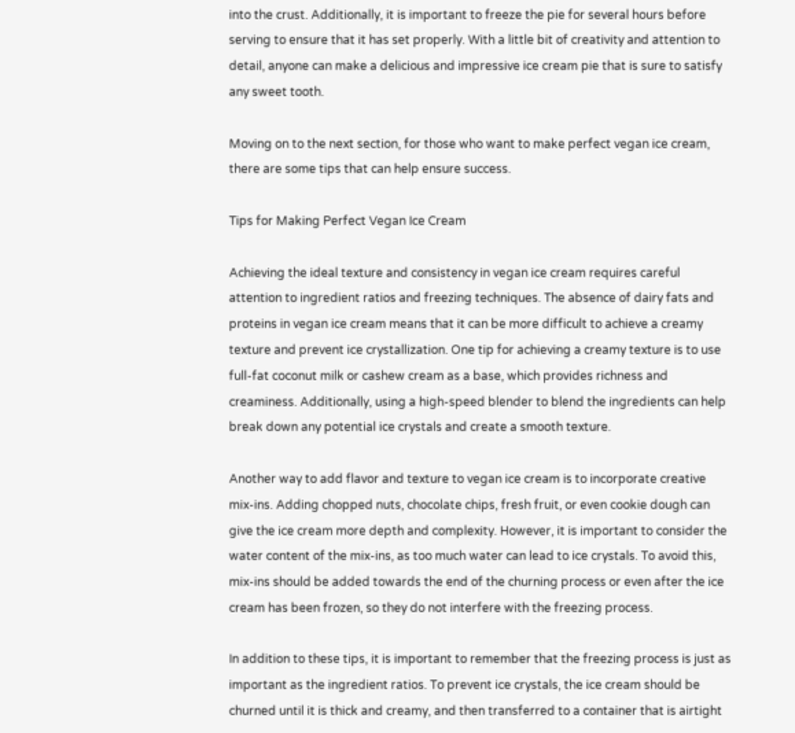into the crust. Additionally, it is important to freeze the pie for several hours before serving to ensure that it has set properly. With a little bit of creativity and attention to detail, anyone can make a delicious and impressive ice cream pie that is sure to satisfy any sweet tooth.

Moving on to the next section, for those who want to make perfect vegan ice cream, there are some tips that can help ensure success.

Tips for Making Perfect Vegan Ice Cream

Achieving the ideal texture and consistency in vegan ice cream requires careful attention to ingredient ratios and freezing techniques. The absence of dairy fats and proteins in vegan ice cream means that it can be more difficult to achieve a creamy texture and prevent ice crystallization. One tip for achieving a creamy texture is to use full-fat coconut milk or cashew cream as a base, which provides richness and creaminess. Additionally, using a high-speed blender to blend the ingredients can help break down any potential ice crystals and create a smooth texture.

Another way to add flavor and texture to vegan ice cream is to incorporate creative mix-ins. Adding chopped nuts, chocolate chips, fresh fruit, or even cookie dough can give the ice cream more depth and complexity. However, it is important to consider the water content of the mix-ins, as too much water can lead to ice crystals. To avoid this, mix-ins should be added towards the end of the churning process or even after the ice cream has been frozen, so they do not interfere with the freezing process.

In addition to these tips, it is important to remember that the freezing process is just as important as the ingredient ratios. To prevent ice crystals, the ice cream should be churned until it is thick and creamy, and then transferred to a container that is airtight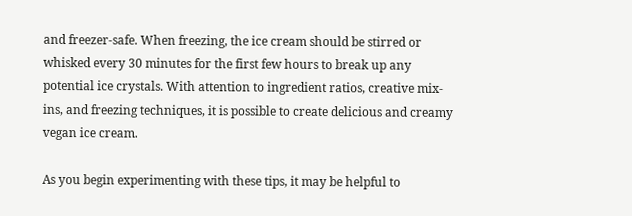and freezer-safe. When freezing, the ice cream should be stirred or whisked every 30 minutes for the first few hours to break up any potential ice crystals. With attention to ingredient ratios, creative mix-ins, and freezing techniques, it is possible to create delicious and creamy vegan ice cream.

As you begin experimenting with these tips, it may be helpful to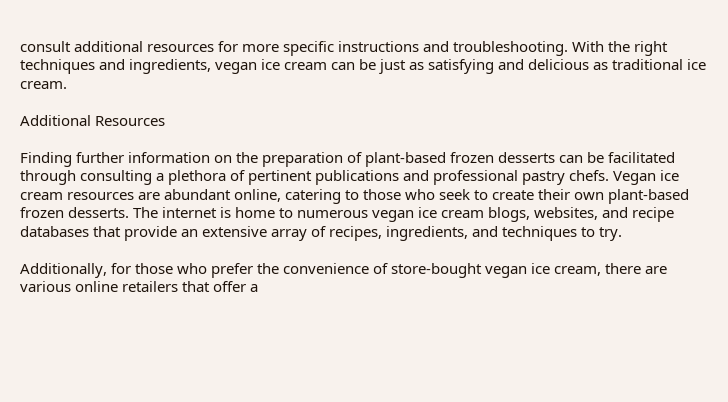consult additional resources for more specific instructions and troubleshooting. With the right techniques and ingredients, vegan ice cream can be just as satisfying and delicious as traditional ice cream.

Additional Resources

Finding further information on the preparation of plant-based frozen desserts can be facilitated through consulting a plethora of pertinent publications and professional pastry chefs. Vegan ice cream resources are abundant online, catering to those who seek to create their own plant-based frozen desserts. The internet is home to numerous vegan ice cream blogs, websites, and recipe databases that provide an extensive array of recipes, ingredients, and techniques to try.

Additionally, for those who prefer the convenience of store-bought vegan ice cream, there are various online retailers that offer a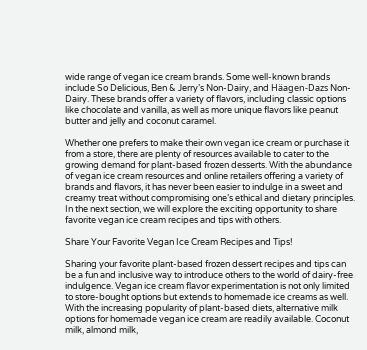wide range of vegan ice cream brands. Some well-known brands include So Delicious, Ben & Jerry’s Non-Dairy, and Häagen-Dazs Non-Dairy. These brands offer a variety of flavors, including classic options like chocolate and vanilla, as well as more unique flavors like peanut butter and jelly and coconut caramel.

Whether one prefers to make their own vegan ice cream or purchase it from a store, there are plenty of resources available to cater to the growing demand for plant-based frozen desserts. With the abundance of vegan ice cream resources and online retailers offering a variety of brands and flavors, it has never been easier to indulge in a sweet and creamy treat without compromising one’s ethical and dietary principles. In the next section, we will explore the exciting opportunity to share favorite vegan ice cream recipes and tips with others.

Share Your Favorite Vegan Ice Cream Recipes and Tips!

Sharing your favorite plant-based frozen dessert recipes and tips can be a fun and inclusive way to introduce others to the world of dairy-free indulgence. Vegan ice cream flavor experimentation is not only limited to store-bought options but extends to homemade ice creams as well. With the increasing popularity of plant-based diets, alternative milk options for homemade vegan ice cream are readily available. Coconut milk, almond milk,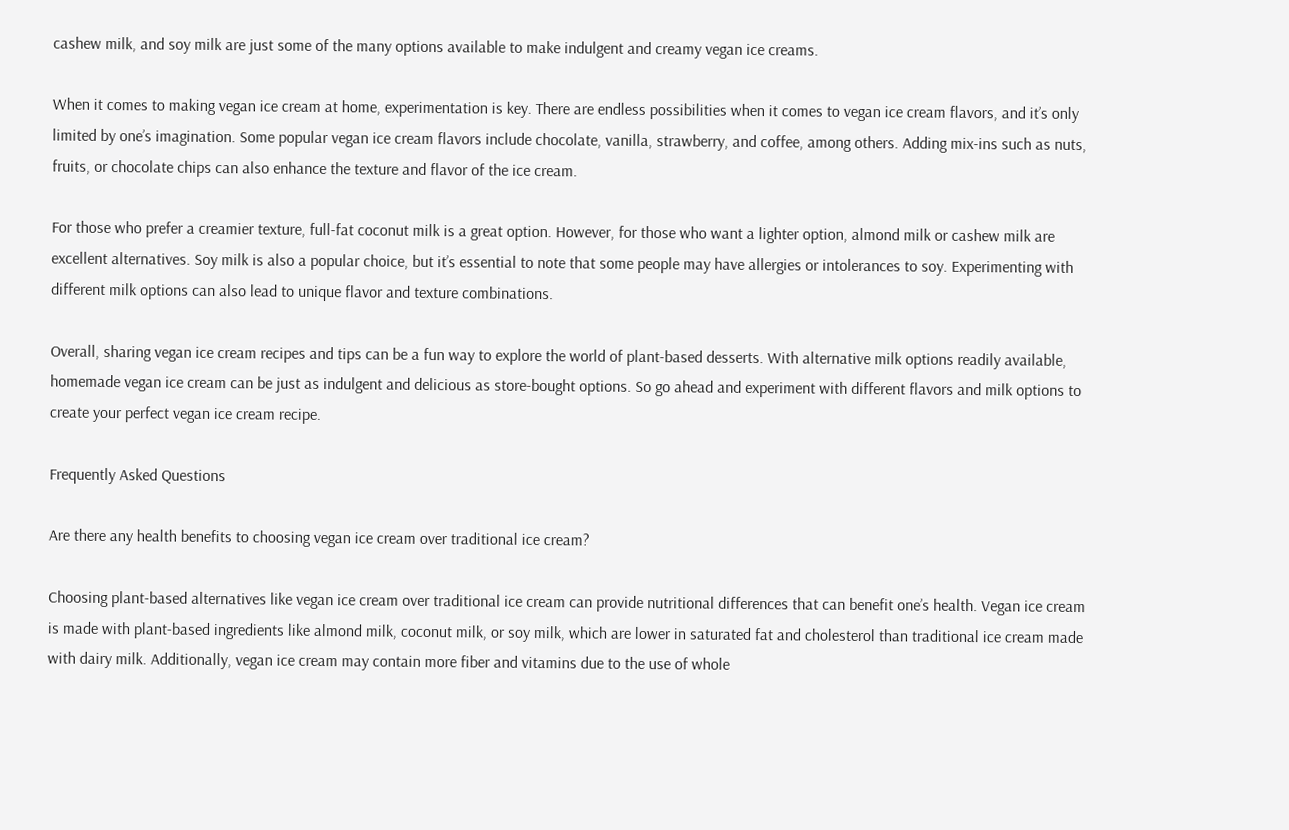cashew milk, and soy milk are just some of the many options available to make indulgent and creamy vegan ice creams.

When it comes to making vegan ice cream at home, experimentation is key. There are endless possibilities when it comes to vegan ice cream flavors, and it’s only limited by one’s imagination. Some popular vegan ice cream flavors include chocolate, vanilla, strawberry, and coffee, among others. Adding mix-ins such as nuts, fruits, or chocolate chips can also enhance the texture and flavor of the ice cream.

For those who prefer a creamier texture, full-fat coconut milk is a great option. However, for those who want a lighter option, almond milk or cashew milk are excellent alternatives. Soy milk is also a popular choice, but it’s essential to note that some people may have allergies or intolerances to soy. Experimenting with different milk options can also lead to unique flavor and texture combinations.

Overall, sharing vegan ice cream recipes and tips can be a fun way to explore the world of plant-based desserts. With alternative milk options readily available, homemade vegan ice cream can be just as indulgent and delicious as store-bought options. So go ahead and experiment with different flavors and milk options to create your perfect vegan ice cream recipe.

Frequently Asked Questions

Are there any health benefits to choosing vegan ice cream over traditional ice cream?

Choosing plant-based alternatives like vegan ice cream over traditional ice cream can provide nutritional differences that can benefit one’s health. Vegan ice cream is made with plant-based ingredients like almond milk, coconut milk, or soy milk, which are lower in saturated fat and cholesterol than traditional ice cream made with dairy milk. Additionally, vegan ice cream may contain more fiber and vitamins due to the use of whole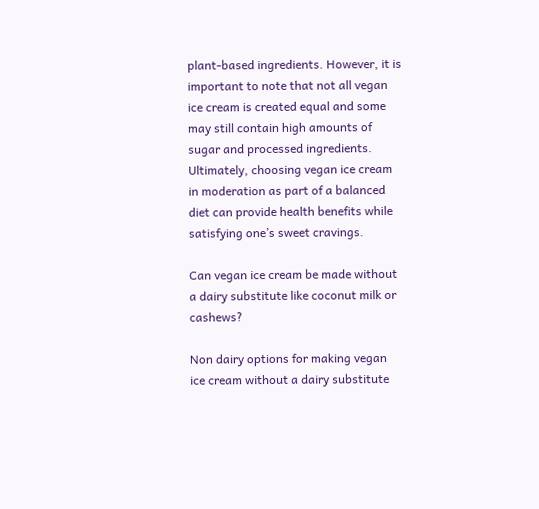plant-based ingredients. However, it is important to note that not all vegan ice cream is created equal and some may still contain high amounts of sugar and processed ingredients. Ultimately, choosing vegan ice cream in moderation as part of a balanced diet can provide health benefits while satisfying one’s sweet cravings.

Can vegan ice cream be made without a dairy substitute like coconut milk or cashews?

Non dairy options for making vegan ice cream without a dairy substitute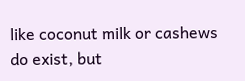like coconut milk or cashews do exist, but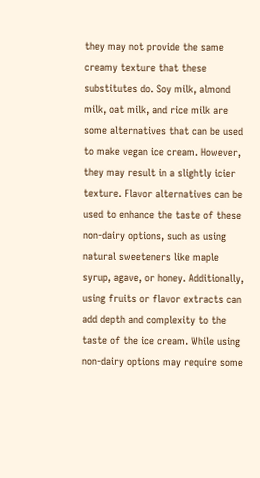they may not provide the same creamy texture that these substitutes do. Soy milk, almond milk, oat milk, and rice milk are some alternatives that can be used to make vegan ice cream. However, they may result in a slightly icier texture. Flavor alternatives can be used to enhance the taste of these non-dairy options, such as using natural sweeteners like maple syrup, agave, or honey. Additionally, using fruits or flavor extracts can add depth and complexity to the taste of the ice cream. While using non-dairy options may require some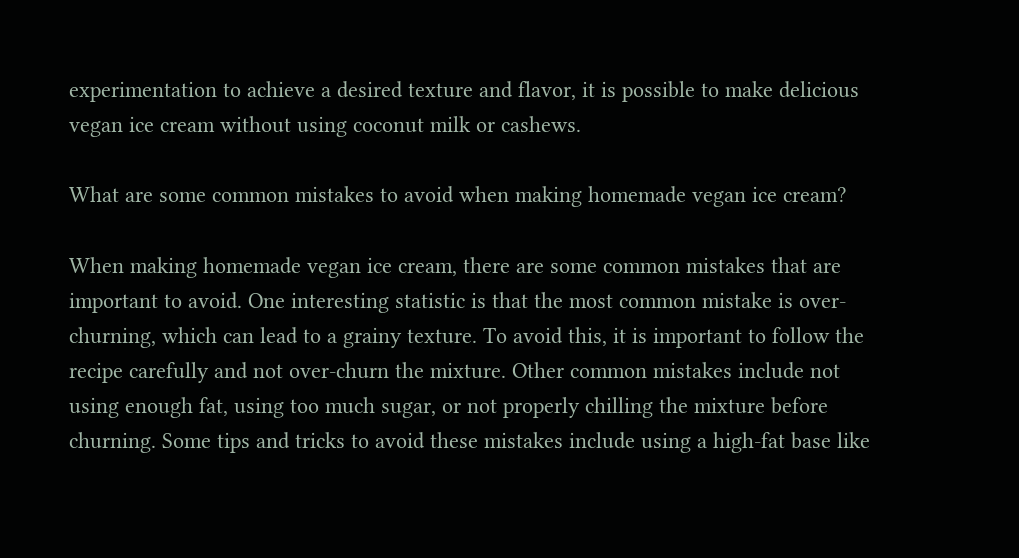experimentation to achieve a desired texture and flavor, it is possible to make delicious vegan ice cream without using coconut milk or cashews.

What are some common mistakes to avoid when making homemade vegan ice cream?

When making homemade vegan ice cream, there are some common mistakes that are important to avoid. One interesting statistic is that the most common mistake is over-churning, which can lead to a grainy texture. To avoid this, it is important to follow the recipe carefully and not over-churn the mixture. Other common mistakes include not using enough fat, using too much sugar, or not properly chilling the mixture before churning. Some tips and tricks to avoid these mistakes include using a high-fat base like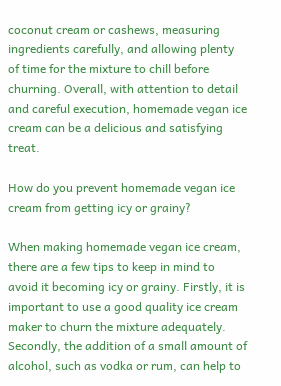coconut cream or cashews, measuring ingredients carefully, and allowing plenty of time for the mixture to chill before churning. Overall, with attention to detail and careful execution, homemade vegan ice cream can be a delicious and satisfying treat.

How do you prevent homemade vegan ice cream from getting icy or grainy?

When making homemade vegan ice cream, there are a few tips to keep in mind to avoid it becoming icy or grainy. Firstly, it is important to use a good quality ice cream maker to churn the mixture adequately. Secondly, the addition of a small amount of alcohol, such as vodka or rum, can help to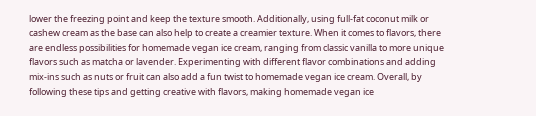lower the freezing point and keep the texture smooth. Additionally, using full-fat coconut milk or cashew cream as the base can also help to create a creamier texture. When it comes to flavors, there are endless possibilities for homemade vegan ice cream, ranging from classic vanilla to more unique flavors such as matcha or lavender. Experimenting with different flavor combinations and adding mix-ins such as nuts or fruit can also add a fun twist to homemade vegan ice cream. Overall, by following these tips and getting creative with flavors, making homemade vegan ice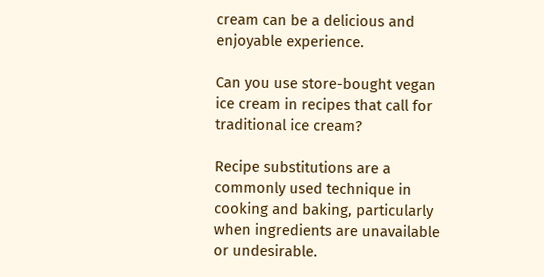cream can be a delicious and enjoyable experience.

Can you use store-bought vegan ice cream in recipes that call for traditional ice cream?

Recipe substitutions are a commonly used technique in cooking and baking, particularly when ingredients are unavailable or undesirable.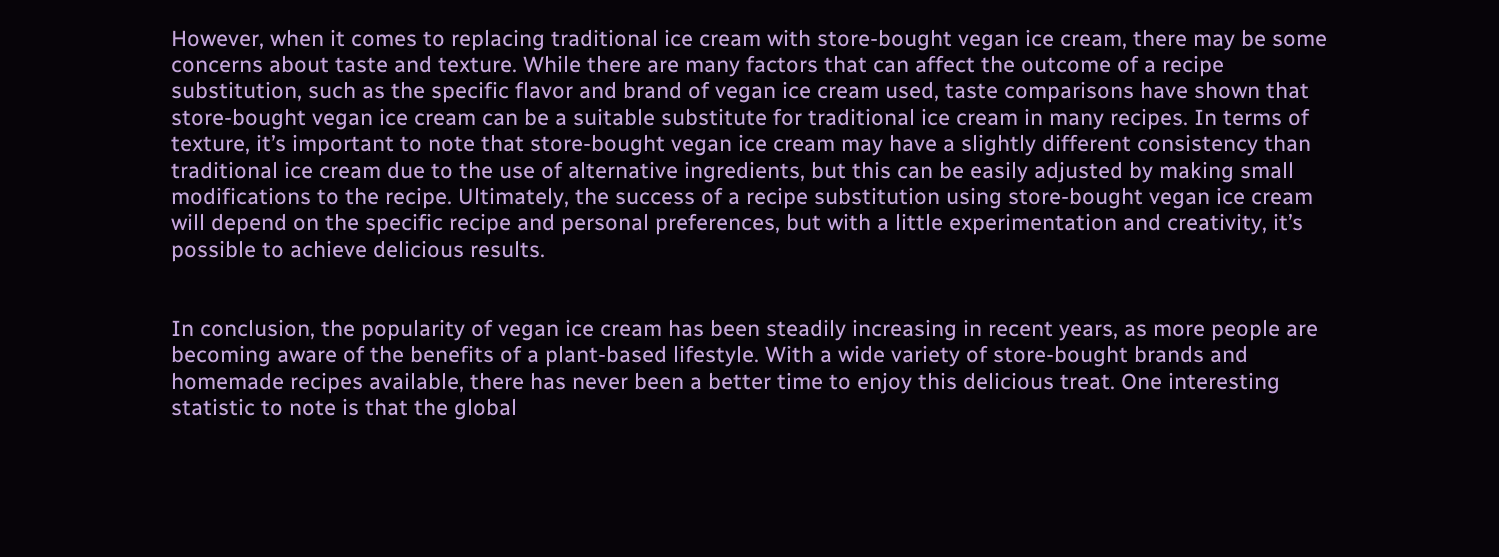However, when it comes to replacing traditional ice cream with store-bought vegan ice cream, there may be some concerns about taste and texture. While there are many factors that can affect the outcome of a recipe substitution, such as the specific flavor and brand of vegan ice cream used, taste comparisons have shown that store-bought vegan ice cream can be a suitable substitute for traditional ice cream in many recipes. In terms of texture, it’s important to note that store-bought vegan ice cream may have a slightly different consistency than traditional ice cream due to the use of alternative ingredients, but this can be easily adjusted by making small modifications to the recipe. Ultimately, the success of a recipe substitution using store-bought vegan ice cream will depend on the specific recipe and personal preferences, but with a little experimentation and creativity, it’s possible to achieve delicious results.


In conclusion, the popularity of vegan ice cream has been steadily increasing in recent years, as more people are becoming aware of the benefits of a plant-based lifestyle. With a wide variety of store-bought brands and homemade recipes available, there has never been a better time to enjoy this delicious treat. One interesting statistic to note is that the global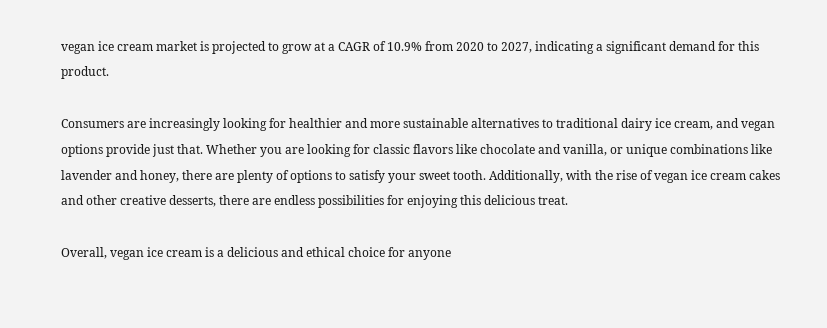vegan ice cream market is projected to grow at a CAGR of 10.9% from 2020 to 2027, indicating a significant demand for this product.

Consumers are increasingly looking for healthier and more sustainable alternatives to traditional dairy ice cream, and vegan options provide just that. Whether you are looking for classic flavors like chocolate and vanilla, or unique combinations like lavender and honey, there are plenty of options to satisfy your sweet tooth. Additionally, with the rise of vegan ice cream cakes and other creative desserts, there are endless possibilities for enjoying this delicious treat.

Overall, vegan ice cream is a delicious and ethical choice for anyone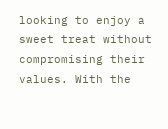looking to enjoy a sweet treat without compromising their values. With the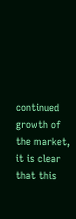continued growth of the market, it is clear that this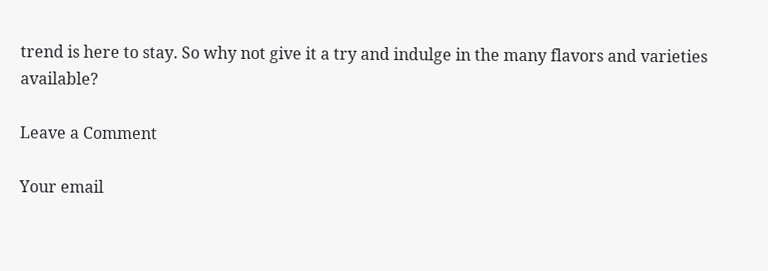trend is here to stay. So why not give it a try and indulge in the many flavors and varieties available?

Leave a Comment

Your email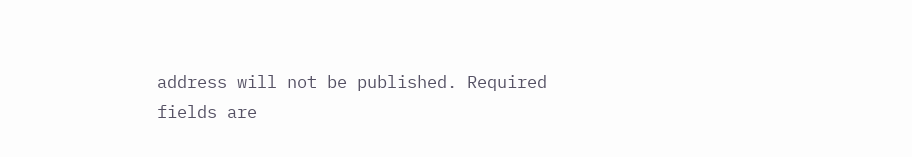address will not be published. Required fields are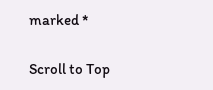marked *

Scroll to Top